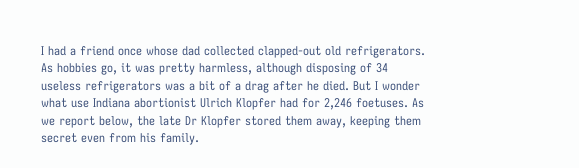I had a friend once whose dad collected clapped-out old refrigerators. As hobbies go, it was pretty harmless, although disposing of 34 useless refrigerators was a bit of a drag after he died. But I wonder what use Indiana abortionist Ulrich Klopfer had for 2,246 foetuses. As we report below, the late Dr Klopfer stored them away, keeping them secret even from his family.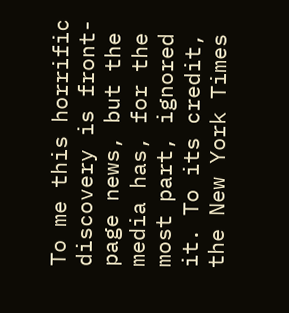To me this horrific discovery is front-page news, but the media has, for the most part, ignored it. To its credit, the New York Times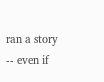ran a story -- even if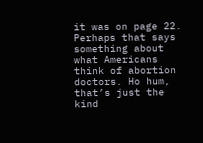it was on page 22. Perhaps that says something about what Americans think of abortion doctors. Ho hum, that’s just the kind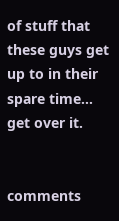of stuff that these guys get up to in their spare time… get over it.


comments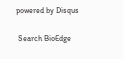powered by Disqus

 Search BioEdge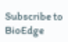Subscribe to BioEdge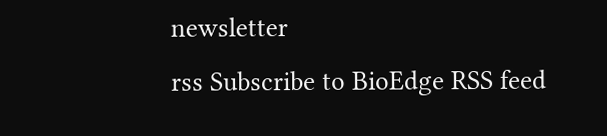newsletter
rss Subscribe to BioEdge RSS feed